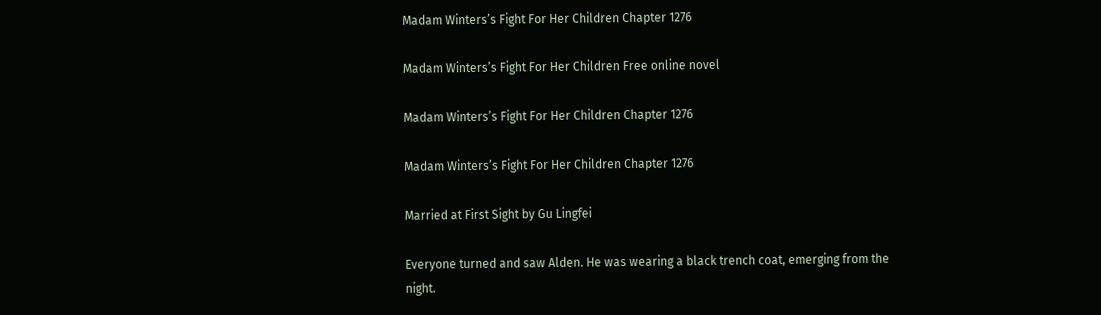Madam Winters’s Fight For Her Children Chapter 1276

Madam Winters’s Fight For Her Children Free online novel

Madam Winters’s Fight For Her Children Chapter 1276

Madam Winters’s Fight For Her Children Chapter 1276

Married at First Sight by Gu Lingfei

Everyone turned and saw Alden. He was wearing a black trench coat, emerging from the night.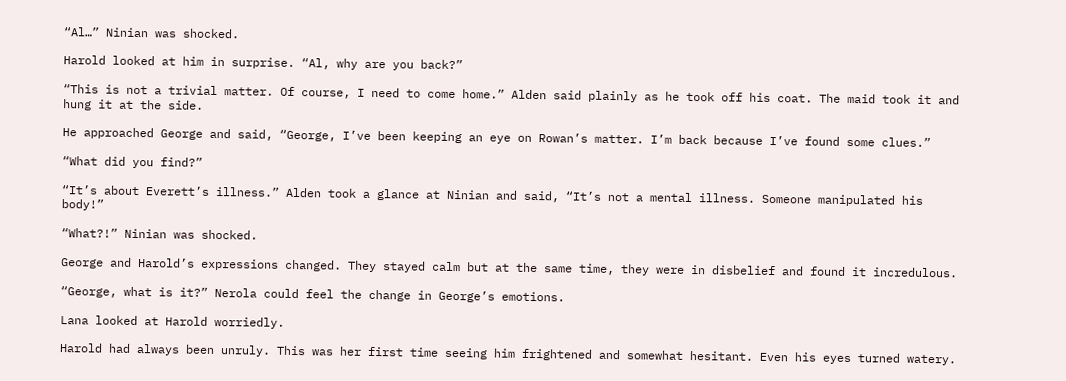“Al…” Ninian was shocked.

Harold looked at him in surprise. “Al, why are you back?”

“This is not a trivial matter. Of course, I need to come home.” Alden said plainly as he took off his coat. The maid took it and hung it at the side.

He approached George and said, “George, I’ve been keeping an eye on Rowan’s matter. I’m back because I’ve found some clues.”

“What did you find?”

“It’s about Everett’s illness.” Alden took a glance at Ninian and said, “It’s not a mental illness. Someone manipulated his body!”

“What?!” Ninian was shocked.

George and Harold’s expressions changed. They stayed calm but at the same time, they were in disbelief and found it incredulous.

“George, what is it?” Nerola could feel the change in George’s emotions.

Lana looked at Harold worriedly.

Harold had always been unruly. This was her first time seeing him frightened and somewhat hesitant. Even his eyes turned watery.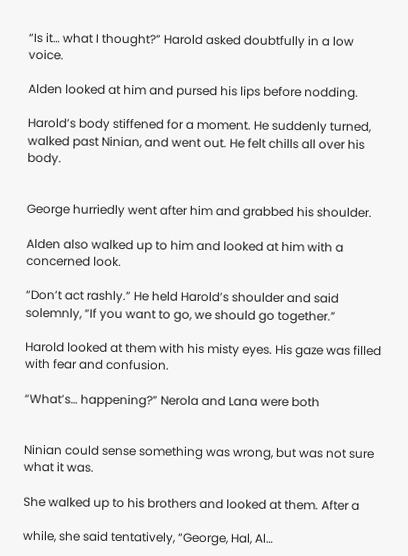“Is it… what I thought?” Harold asked doubtfully in a low voice.

Alden looked at him and pursed his lips before nodding.

Harold’s body stiffened for a moment. He suddenly turned, walked past Ninian, and went out. He felt chills all over his body.


George hurriedly went after him and grabbed his shoulder.

Alden also walked up to him and looked at him with a concerned look.

“Don’t act rashly.” He held Harold’s shoulder and said solemnly, “If you want to go, we should go together.”

Harold looked at them with his misty eyes. His gaze was filled with fear and confusion.

“What’s… happening?” Nerola and Lana were both


Ninian could sense something was wrong, but was not sure what it was.

She walked up to his brothers and looked at them. After a

while, she said tentatively, “George, Hal, Al…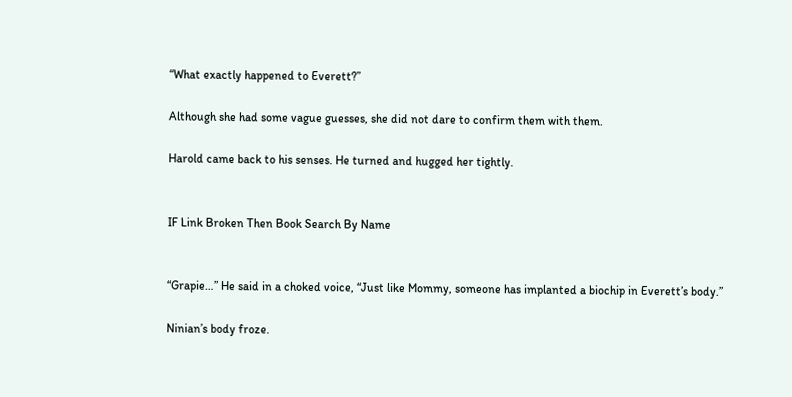“What exactly happened to Everett?”

Although she had some vague guesses, she did not dare to confirm them with them.

Harold came back to his senses. He turned and hugged her tightly.


IF Link Broken Then Book Search By Name


“Grapie…” He said in a choked voice, “Just like Mommy, someone has implanted a biochip in Everett’s body.”

Ninian’s body froze.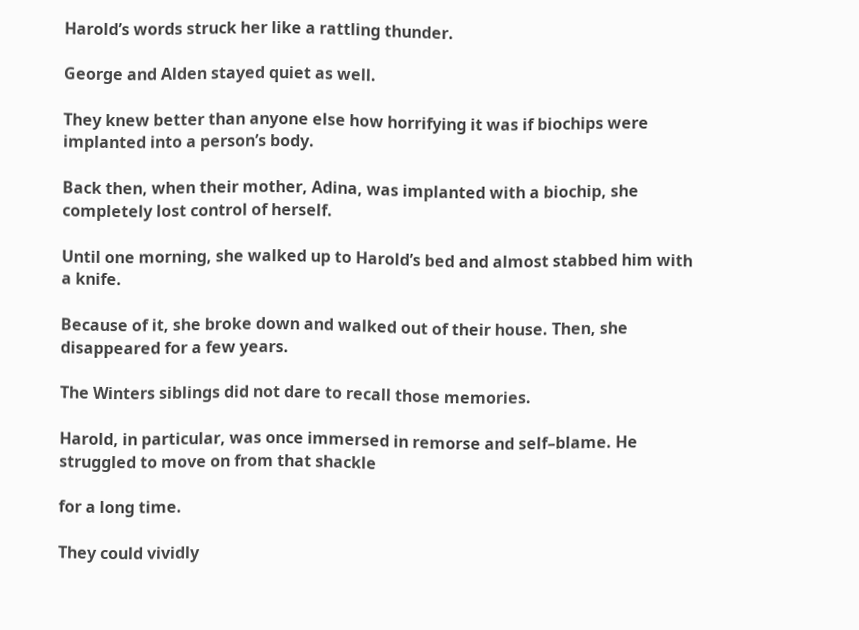Harold’s words struck her like a rattling thunder.

George and Alden stayed quiet as well.

They knew better than anyone else how horrifying it was if biochips were implanted into a person’s body.

Back then, when their mother, Adina, was implanted with a biochip, she completely lost control of herself.

Until one morning, she walked up to Harold’s bed and almost stabbed him with a knife.

Because of it, she broke down and walked out of their house. Then, she disappeared for a few years.

The Winters siblings did not dare to recall those memories.

Harold, in particular, was once immersed in remorse and self–blame. He struggled to move on from that shackle

for a long time.

They could vividly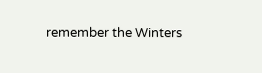remember the Winters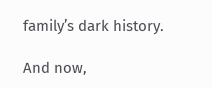family’s dark history.

And now,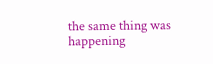the same thing was happening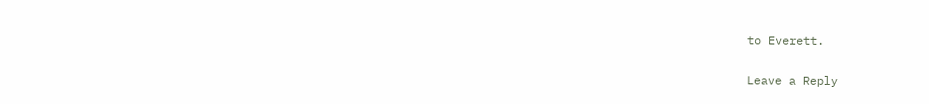to Everett.

Leave a Reply